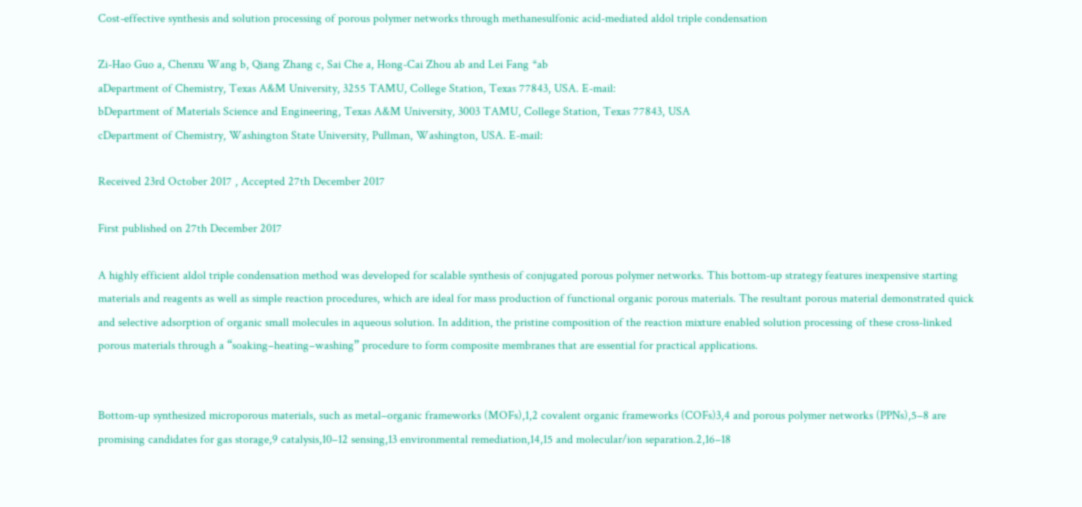Cost-effective synthesis and solution processing of porous polymer networks through methanesulfonic acid-mediated aldol triple condensation

Zi-Hao Guo a, Chenxu Wang b, Qiang Zhang c, Sai Che a, Hong-Cai Zhou ab and Lei Fang *ab
aDepartment of Chemistry, Texas A&M University, 3255 TAMU, College Station, Texas 77843, USA. E-mail:
bDepartment of Materials Science and Engineering, Texas A&M University, 3003 TAMU, College Station, Texas 77843, USA
cDepartment of Chemistry, Washington State University, Pullman, Washington, USA. E-mail:

Received 23rd October 2017 , Accepted 27th December 2017

First published on 27th December 2017

A highly efficient aldol triple condensation method was developed for scalable synthesis of conjugated porous polymer networks. This bottom-up strategy features inexpensive starting materials and reagents as well as simple reaction procedures, which are ideal for mass production of functional organic porous materials. The resultant porous material demonstrated quick and selective adsorption of organic small molecules in aqueous solution. In addition, the pristine composition of the reaction mixture enabled solution processing of these cross-linked porous materials through a “soaking–heating–washing” procedure to form composite membranes that are essential for practical applications.


Bottom-up synthesized microporous materials, such as metal–organic frameworks (MOFs),1,2 covalent organic frameworks (COFs)3,4 and porous polymer networks (PPNs),5–8 are promising candidates for gas storage,9 catalysis,10–12 sensing,13 environmental remediation,14,15 and molecular/ion separation.2,16–18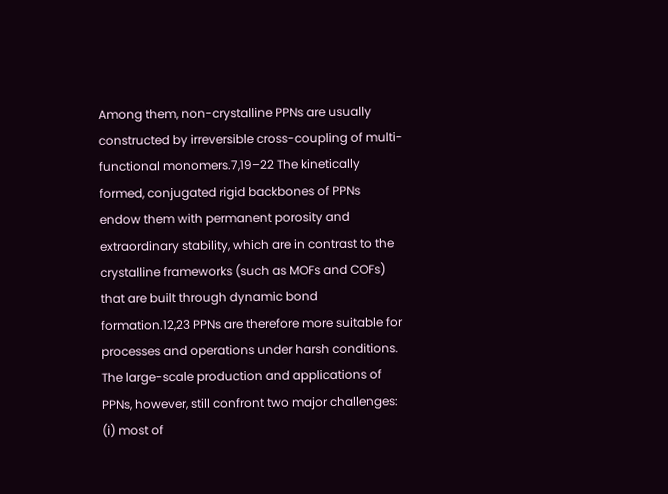Among them, non-crystalline PPNs are usually constructed by irreversible cross-coupling of multi-functional monomers.7,19–22 The kinetically formed, conjugated rigid backbones of PPNs endow them with permanent porosity and extraordinary stability, which are in contrast to the crystalline frameworks (such as MOFs and COFs) that are built through dynamic bond formation.12,23 PPNs are therefore more suitable for processes and operations under harsh conditions. The large-scale production and applications of PPNs, however, still confront two major challenges: (i) most of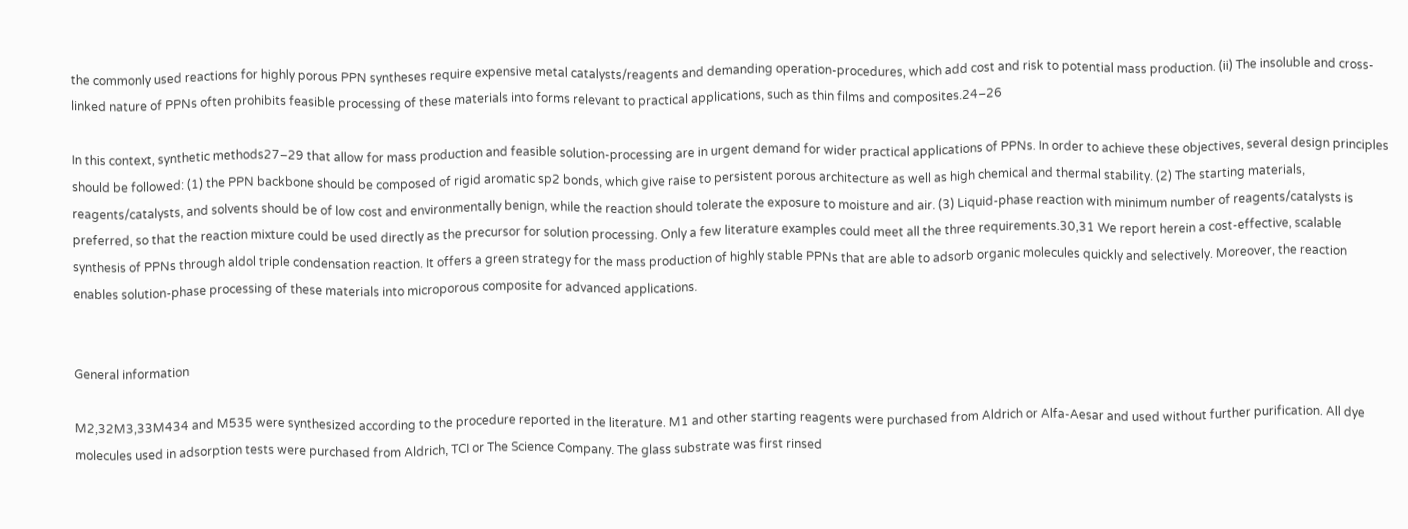the commonly used reactions for highly porous PPN syntheses require expensive metal catalysts/reagents and demanding operation-procedures, which add cost and risk to potential mass production. (ii) The insoluble and cross-linked nature of PPNs often prohibits feasible processing of these materials into forms relevant to practical applications, such as thin films and composites.24–26

In this context, synthetic methods27–29 that allow for mass production and feasible solution-processing are in urgent demand for wider practical applications of PPNs. In order to achieve these objectives, several design principles should be followed: (1) the PPN backbone should be composed of rigid aromatic sp2 bonds, which give raise to persistent porous architecture as well as high chemical and thermal stability. (2) The starting materials, reagents/catalysts, and solvents should be of low cost and environmentally benign, while the reaction should tolerate the exposure to moisture and air. (3) Liquid-phase reaction with minimum number of reagents/catalysts is preferred, so that the reaction mixture could be used directly as the precursor for solution processing. Only a few literature examples could meet all the three requirements.30,31 We report herein a cost-effective, scalable synthesis of PPNs through aldol triple condensation reaction. It offers a green strategy for the mass production of highly stable PPNs that are able to adsorb organic molecules quickly and selectively. Moreover, the reaction enables solution-phase processing of these materials into microporous composite for advanced applications.


General information

M2,32M3,33M434 and M535 were synthesized according to the procedure reported in the literature. M1 and other starting reagents were purchased from Aldrich or Alfa-Aesar and used without further purification. All dye molecules used in adsorption tests were purchased from Aldrich, TCI or The Science Company. The glass substrate was first rinsed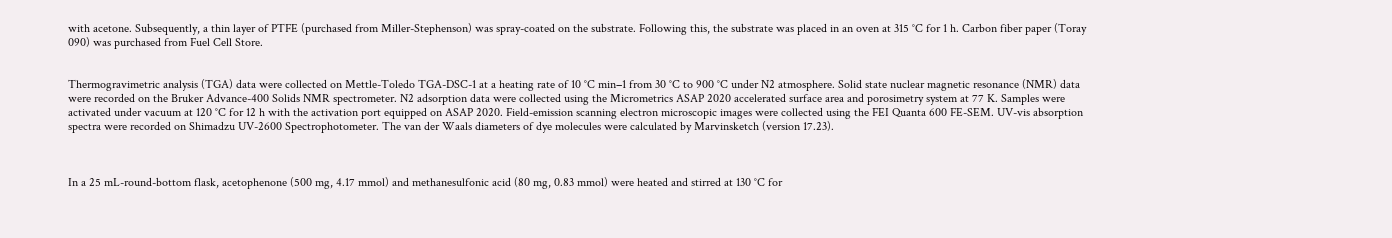with acetone. Subsequently, a thin layer of PTFE (purchased from Miller-Stephenson) was spray-coated on the substrate. Following this, the substrate was placed in an oven at 315 °C for 1 h. Carbon fiber paper (Toray 090) was purchased from Fuel Cell Store.


Thermogravimetric analysis (TGA) data were collected on Mettle-Toledo TGA-DSC-1 at a heating rate of 10 °C min−1 from 30 °C to 900 °C under N2 atmosphere. Solid state nuclear magnetic resonance (NMR) data were recorded on the Bruker Advance-400 Solids NMR spectrometer. N2 adsorption data were collected using the Micrometrics ASAP 2020 accelerated surface area and porosimetry system at 77 K. Samples were activated under vacuum at 120 °C for 12 h with the activation port equipped on ASAP 2020. Field-emission scanning electron microscopic images were collected using the FEI Quanta 600 FE-SEM. UV-vis absorption spectra were recorded on Shimadzu UV-2600 Spectrophotometer. The van der Waals diameters of dye molecules were calculated by Marvinsketch (version 17.23).



In a 25 mL-round-bottom flask, acetophenone (500 mg, 4.17 mmol) and methanesulfonic acid (80 mg, 0.83 mmol) were heated and stirred at 130 °C for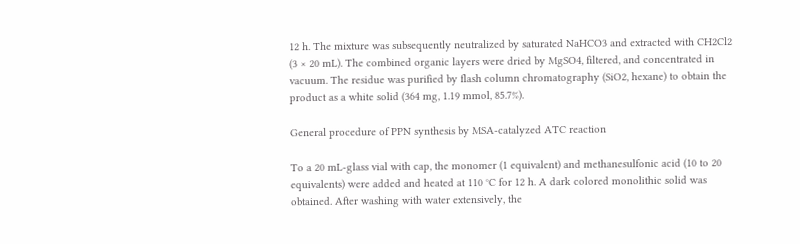12 h. The mixture was subsequently neutralized by saturated NaHCO3 and extracted with CH2Cl2 (3 × 20 mL). The combined organic layers were dried by MgSO4, filtered, and concentrated in vacuum. The residue was purified by flash column chromatography (SiO2, hexane) to obtain the product as a white solid (364 mg, 1.19 mmol, 85.7%).

General procedure of PPN synthesis by MSA-catalyzed ATC reaction

To a 20 mL-glass vial with cap, the monomer (1 equivalent) and methanesulfonic acid (10 to 20 equivalents) were added and heated at 110 °C for 12 h. A dark colored monolithic solid was obtained. After washing with water extensively, the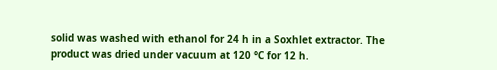solid was washed with ethanol for 24 h in a Soxhlet extractor. The product was dried under vacuum at 120 °C for 12 h.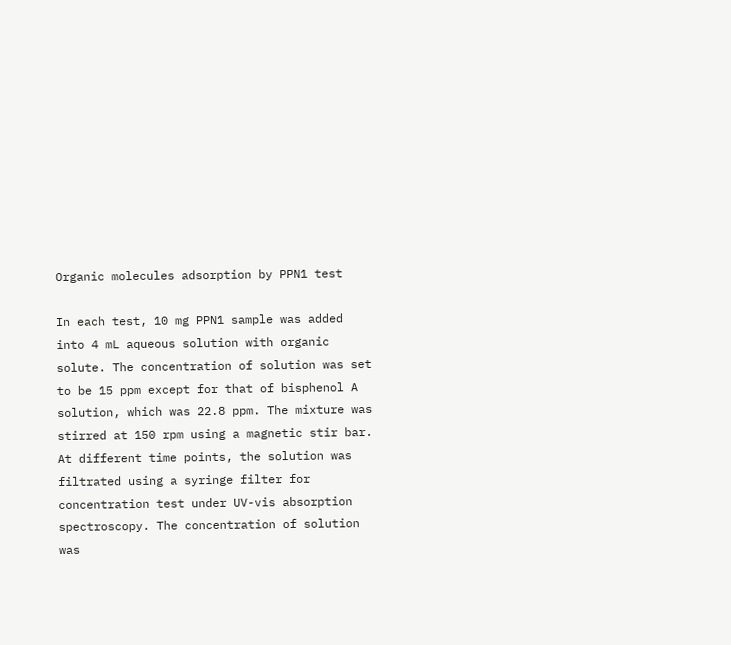Organic molecules adsorption by PPN1 test

In each test, 10 mg PPN1 sample was added into 4 mL aqueous solution with organic solute. The concentration of solution was set to be 15 ppm except for that of bisphenol A solution, which was 22.8 ppm. The mixture was stirred at 150 rpm using a magnetic stir bar. At different time points, the solution was filtrated using a syringe filter for concentration test under UV-vis absorption spectroscopy. The concentration of solution was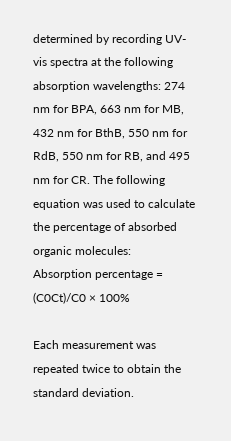determined by recording UV-vis spectra at the following absorption wavelengths: 274 nm for BPA, 663 nm for MB, 432 nm for BthB, 550 nm for RdB, 550 nm for RB, and 495 nm for CR. The following equation was used to calculate the percentage of absorbed organic molecules:
Absorption percentage = (C0Ct)/C0 × 100%

Each measurement was repeated twice to obtain the standard deviation.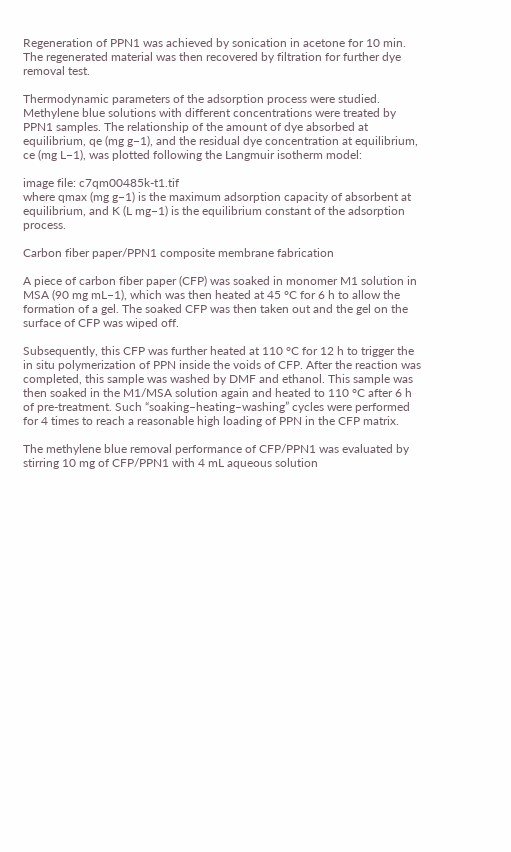Regeneration of PPN1 was achieved by sonication in acetone for 10 min. The regenerated material was then recovered by filtration for further dye removal test.

Thermodynamic parameters of the adsorption process were studied. Methylene blue solutions with different concentrations were treated by PPN1 samples. The relationship of the amount of dye absorbed at equilibrium, qe (mg g−1), and the residual dye concentration at equilibrium, ce (mg L−1), was plotted following the Langmuir isotherm model:

image file: c7qm00485k-t1.tif
where qmax (mg g−1) is the maximum adsorption capacity of absorbent at equilibrium, and K (L mg−1) is the equilibrium constant of the adsorption process.

Carbon fiber paper/PPN1 composite membrane fabrication

A piece of carbon fiber paper (CFP) was soaked in monomer M1 solution in MSA (90 mg mL−1), which was then heated at 45 °C for 6 h to allow the formation of a gel. The soaked CFP was then taken out and the gel on the surface of CFP was wiped off.

Subsequently, this CFP was further heated at 110 °C for 12 h to trigger the in situ polymerization of PPN inside the voids of CFP. After the reaction was completed, this sample was washed by DMF and ethanol. This sample was then soaked in the M1/MSA solution again and heated to 110 °C after 6 h of pre-treatment. Such “soaking–heating–washing” cycles were performed for 4 times to reach a reasonable high loading of PPN in the CFP matrix.

The methylene blue removal performance of CFP/PPN1 was evaluated by stirring 10 mg of CFP/PPN1 with 4 mL aqueous solution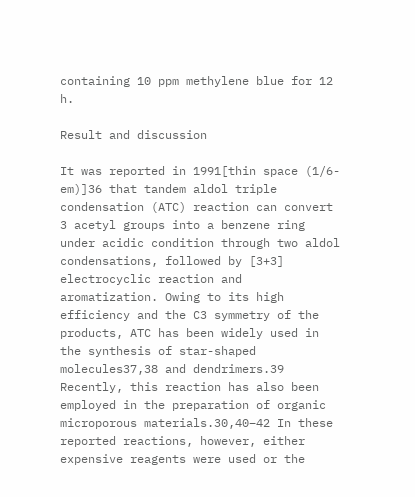containing 10 ppm methylene blue for 12 h.

Result and discussion

It was reported in 1991[thin space (1/6-em)]36 that tandem aldol triple condensation (ATC) reaction can convert 3 acetyl groups into a benzene ring under acidic condition through two aldol condensations, followed by [3+3] electrocyclic reaction and aromatization. Owing to its high efficiency and the C3 symmetry of the products, ATC has been widely used in the synthesis of star-shaped molecules37,38 and dendrimers.39 Recently, this reaction has also been employed in the preparation of organic microporous materials.30,40–42 In these reported reactions, however, either expensive reagents were used or the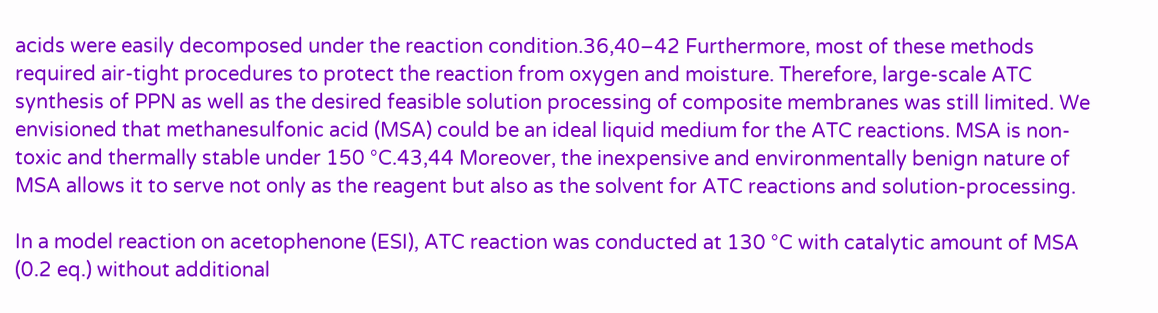acids were easily decomposed under the reaction condition.36,40–42 Furthermore, most of these methods required air-tight procedures to protect the reaction from oxygen and moisture. Therefore, large-scale ATC synthesis of PPN as well as the desired feasible solution processing of composite membranes was still limited. We envisioned that methanesulfonic acid (MSA) could be an ideal liquid medium for the ATC reactions. MSA is non-toxic and thermally stable under 150 °C.43,44 Moreover, the inexpensive and environmentally benign nature of MSA allows it to serve not only as the reagent but also as the solvent for ATC reactions and solution-processing.

In a model reaction on acetophenone (ESI), ATC reaction was conducted at 130 °C with catalytic amount of MSA (0.2 eq.) without additional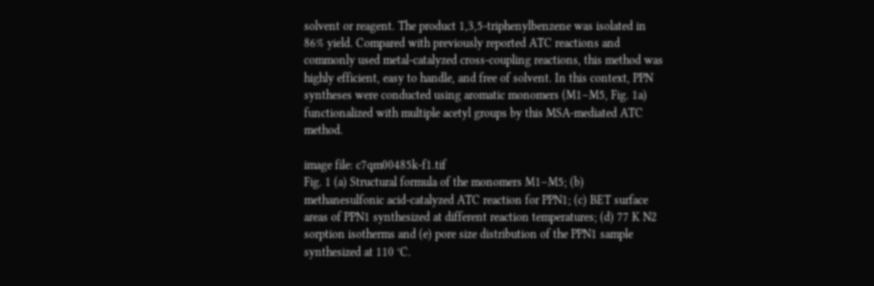solvent or reagent. The product 1,3,5-triphenylbenzene was isolated in 86% yield. Compared with previously reported ATC reactions and commonly used metal-catalyzed cross-coupling reactions, this method was highly efficient, easy to handle, and free of solvent. In this context, PPN syntheses were conducted using aromatic monomers (M1–M5, Fig. 1a) functionalized with multiple acetyl groups by this MSA-mediated ATC method.

image file: c7qm00485k-f1.tif
Fig. 1 (a) Structural formula of the monomers M1–M5; (b) methanesulfonic acid-catalyzed ATC reaction for PPN1; (c) BET surface areas of PPN1 synthesized at different reaction temperatures; (d) 77 K N2 sorption isotherms and (e) pore size distribution of the PPN1 sample synthesized at 110 °C.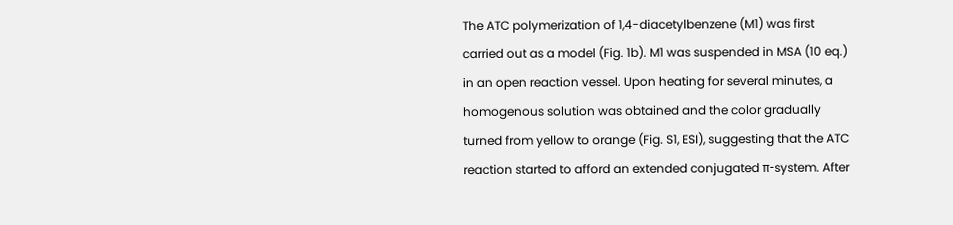The ATC polymerization of 1,4-diacetylbenzene (M1) was first carried out as a model (Fig. 1b). M1 was suspended in MSA (10 eq.) in an open reaction vessel. Upon heating for several minutes, a homogenous solution was obtained and the color gradually turned from yellow to orange (Fig. S1, ESI), suggesting that the ATC reaction started to afford an extended conjugated π-system. After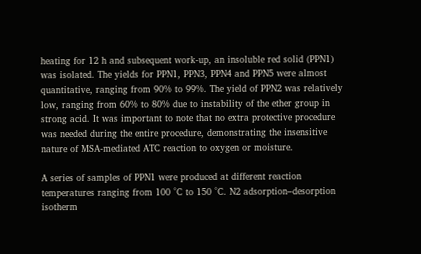heating for 12 h and subsequent work-up, an insoluble red solid (PPN1) was isolated. The yields for PPN1, PPN3, PPN4 and PPN5 were almost quantitative, ranging from 90% to 99%. The yield of PPN2 was relatively low, ranging from 60% to 80% due to instability of the ether group in strong acid. It was important to note that no extra protective procedure was needed during the entire procedure, demonstrating the insensitive nature of MSA-mediated ATC reaction to oxygen or moisture.

A series of samples of PPN1 were produced at different reaction temperatures ranging from 100 °C to 150 °C. N2 adsorption–desorption isotherm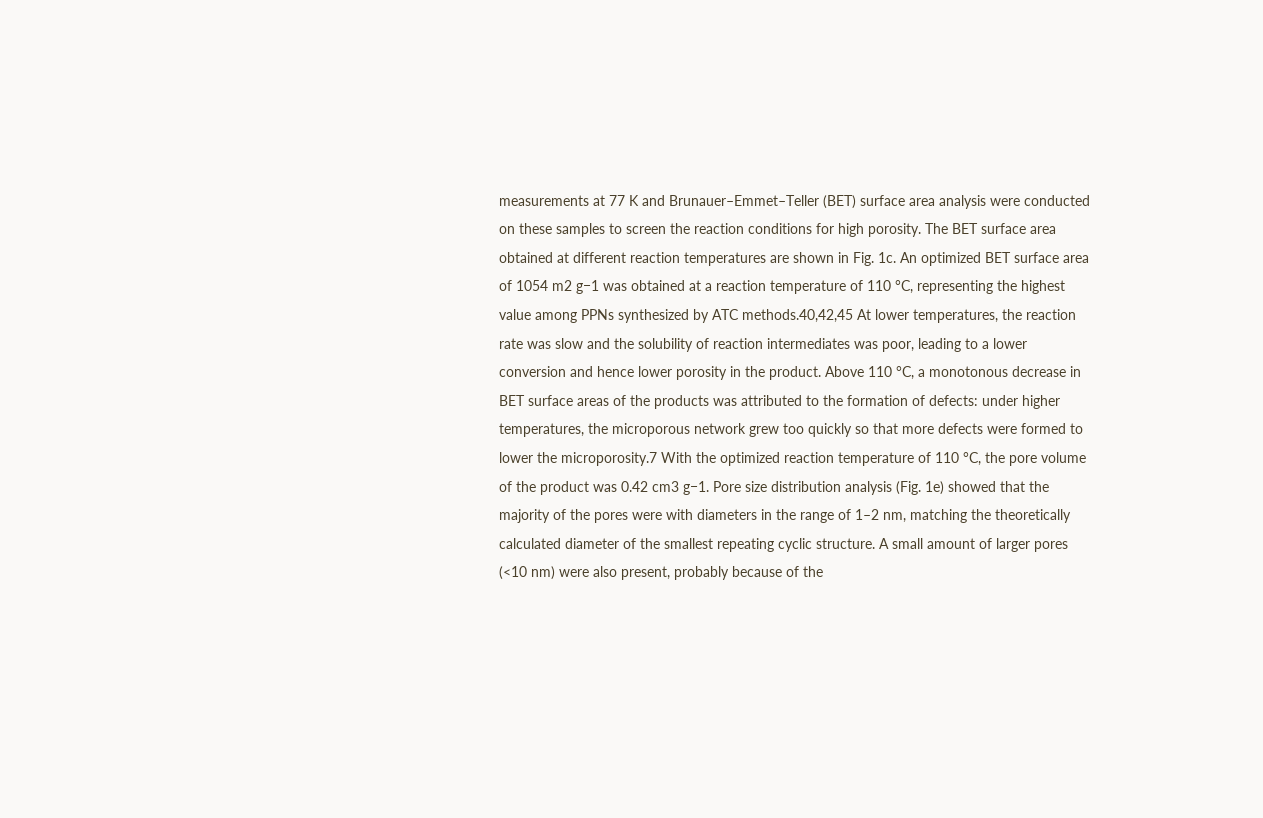measurements at 77 K and Brunauer–Emmet–Teller (BET) surface area analysis were conducted on these samples to screen the reaction conditions for high porosity. The BET surface area obtained at different reaction temperatures are shown in Fig. 1c. An optimized BET surface area of 1054 m2 g−1 was obtained at a reaction temperature of 110 °C, representing the highest value among PPNs synthesized by ATC methods.40,42,45 At lower temperatures, the reaction rate was slow and the solubility of reaction intermediates was poor, leading to a lower conversion and hence lower porosity in the product. Above 110 °C, a monotonous decrease in BET surface areas of the products was attributed to the formation of defects: under higher temperatures, the microporous network grew too quickly so that more defects were formed to lower the microporosity.7 With the optimized reaction temperature of 110 °C, the pore volume of the product was 0.42 cm3 g−1. Pore size distribution analysis (Fig. 1e) showed that the majority of the pores were with diameters in the range of 1–2 nm, matching the theoretically calculated diameter of the smallest repeating cyclic structure. A small amount of larger pores (<10 nm) were also present, probably because of the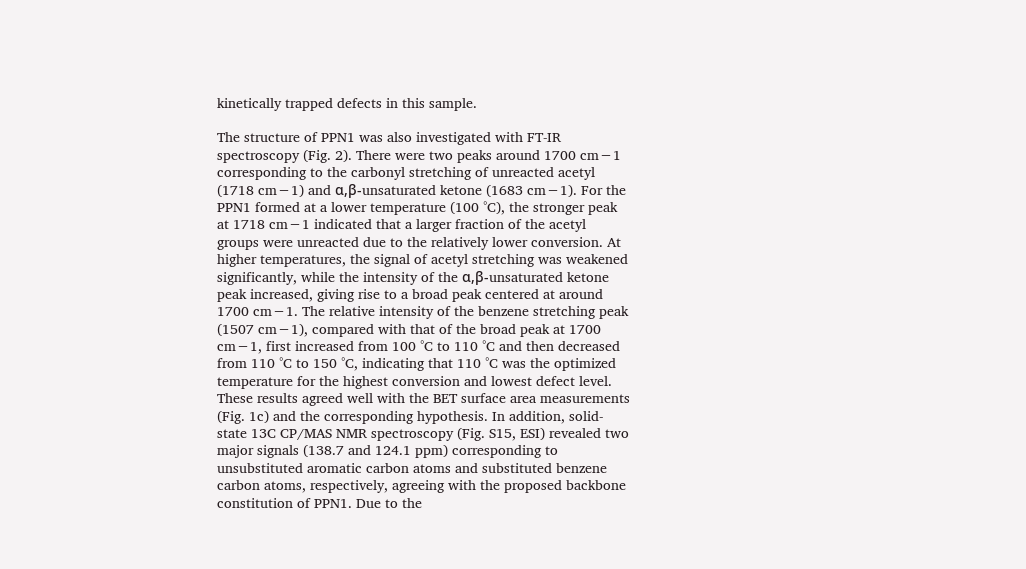kinetically trapped defects in this sample.

The structure of PPN1 was also investigated with FT-IR spectroscopy (Fig. 2). There were two peaks around 1700 cm−1 corresponding to the carbonyl stretching of unreacted acetyl (1718 cm−1) and α,β-unsaturated ketone (1683 cm−1). For the PPN1 formed at a lower temperature (100 °C), the stronger peak at 1718 cm−1 indicated that a larger fraction of the acetyl groups were unreacted due to the relatively lower conversion. At higher temperatures, the signal of acetyl stretching was weakened significantly, while the intensity of the α,β-unsaturated ketone peak increased, giving rise to a broad peak centered at around 1700 cm−1. The relative intensity of the benzene stretching peak (1507 cm−1), compared with that of the broad peak at 1700 cm−1, first increased from 100 °C to 110 °C and then decreased from 110 °C to 150 °C, indicating that 110 °C was the optimized temperature for the highest conversion and lowest defect level. These results agreed well with the BET surface area measurements (Fig. 1c) and the corresponding hypothesis. In addition, solid-state 13C CP/MAS NMR spectroscopy (Fig. S15, ESI) revealed two major signals (138.7 and 124.1 ppm) corresponding to unsubstituted aromatic carbon atoms and substituted benzene carbon atoms, respectively, agreeing with the proposed backbone constitution of PPN1. Due to the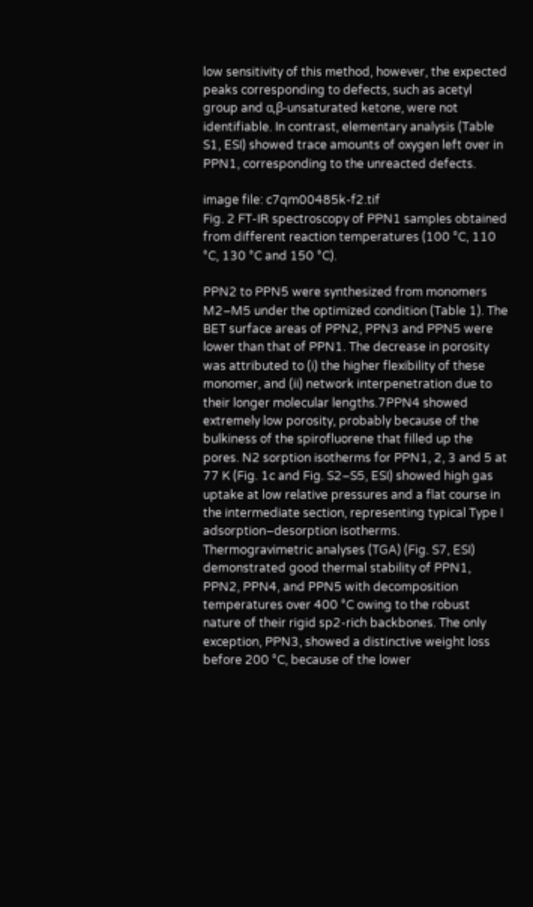low sensitivity of this method, however, the expected peaks corresponding to defects, such as acetyl group and α,β-unsaturated ketone, were not identifiable. In contrast, elementary analysis (Table S1, ESI) showed trace amounts of oxygen left over in PPN1, corresponding to the unreacted defects.

image file: c7qm00485k-f2.tif
Fig. 2 FT-IR spectroscopy of PPN1 samples obtained from different reaction temperatures (100 °C, 110 °C, 130 °C and 150 °C).

PPN2 to PPN5 were synthesized from monomers M2–M5 under the optimized condition (Table 1). The BET surface areas of PPN2, PPN3 and PPN5 were lower than that of PPN1. The decrease in porosity was attributed to (i) the higher flexibility of these monomer, and (ii) network interpenetration due to their longer molecular lengths.7PPN4 showed extremely low porosity, probably because of the bulkiness of the spirofluorene that filled up the pores. N2 sorption isotherms for PPN1, 2, 3 and 5 at 77 K (Fig. 1c and Fig. S2–S5, ESI) showed high gas uptake at low relative pressures and a flat course in the intermediate section, representing typical Type I adsorption–desorption isotherms. Thermogravimetric analyses (TGA) (Fig. S7, ESI) demonstrated good thermal stability of PPN1, PPN2, PPN4, and PPN5 with decomposition temperatures over 400 °C owing to the robust nature of their rigid sp2-rich backbones. The only exception, PPN3, showed a distinctive weight loss before 200 °C, because of the lower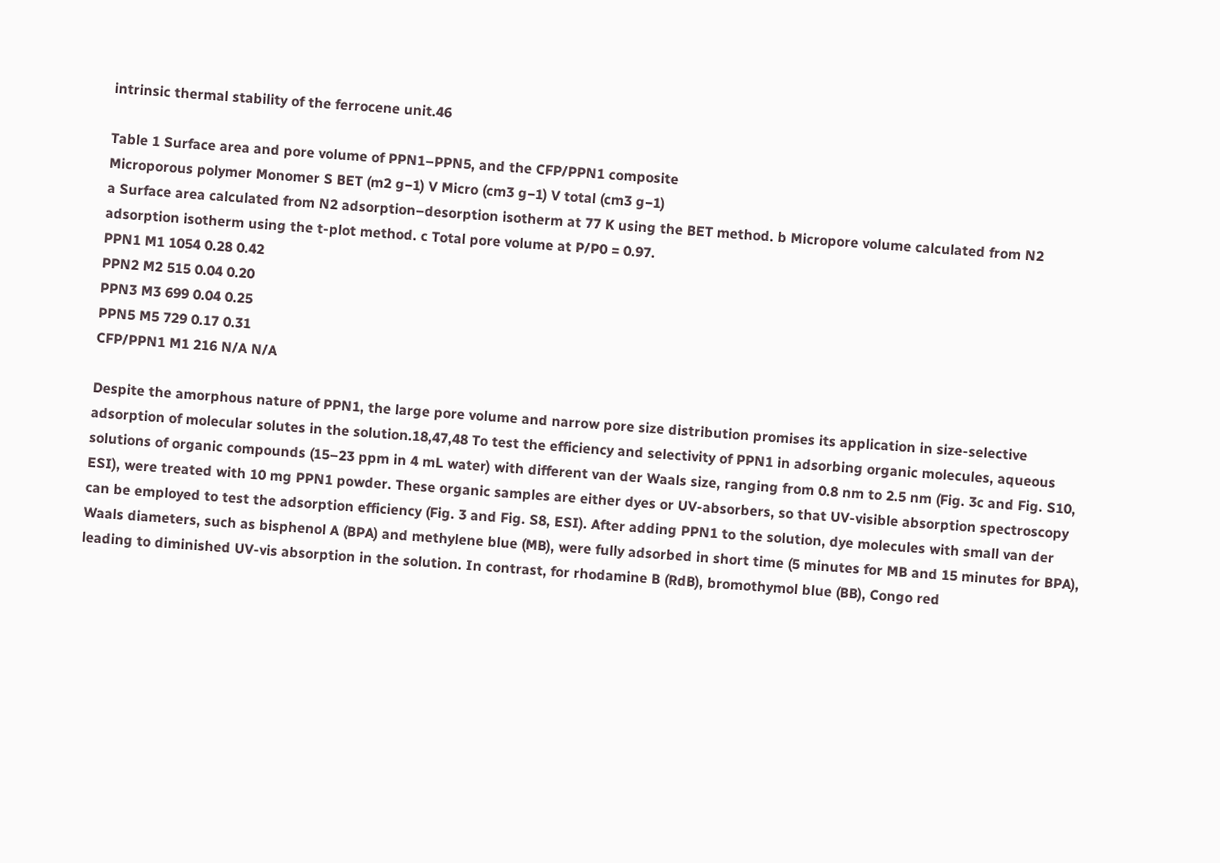intrinsic thermal stability of the ferrocene unit.46

Table 1 Surface area and pore volume of PPN1–PPN5, and the CFP/PPN1 composite
Microporous polymer Monomer S BET (m2 g−1) V Micro (cm3 g−1) V total (cm3 g−1)
a Surface area calculated from N2 adsorption–desorption isotherm at 77 K using the BET method. b Micropore volume calculated from N2 adsorption isotherm using the t-plot method. c Total pore volume at P/P0 = 0.97.
PPN1 M1 1054 0.28 0.42
PPN2 M2 515 0.04 0.20
PPN3 M3 699 0.04 0.25
PPN5 M5 729 0.17 0.31
CFP/PPN1 M1 216 N/A N/A

Despite the amorphous nature of PPN1, the large pore volume and narrow pore size distribution promises its application in size-selective adsorption of molecular solutes in the solution.18,47,48 To test the efficiency and selectivity of PPN1 in adsorbing organic molecules, aqueous solutions of organic compounds (15–23 ppm in 4 mL water) with different van der Waals size, ranging from 0.8 nm to 2.5 nm (Fig. 3c and Fig. S10, ESI), were treated with 10 mg PPN1 powder. These organic samples are either dyes or UV-absorbers, so that UV-visible absorption spectroscopy can be employed to test the adsorption efficiency (Fig. 3 and Fig. S8, ESI). After adding PPN1 to the solution, dye molecules with small van der Waals diameters, such as bisphenol A (BPA) and methylene blue (MB), were fully adsorbed in short time (5 minutes for MB and 15 minutes for BPA), leading to diminished UV-vis absorption in the solution. In contrast, for rhodamine B (RdB), bromothymol blue (BB), Congo red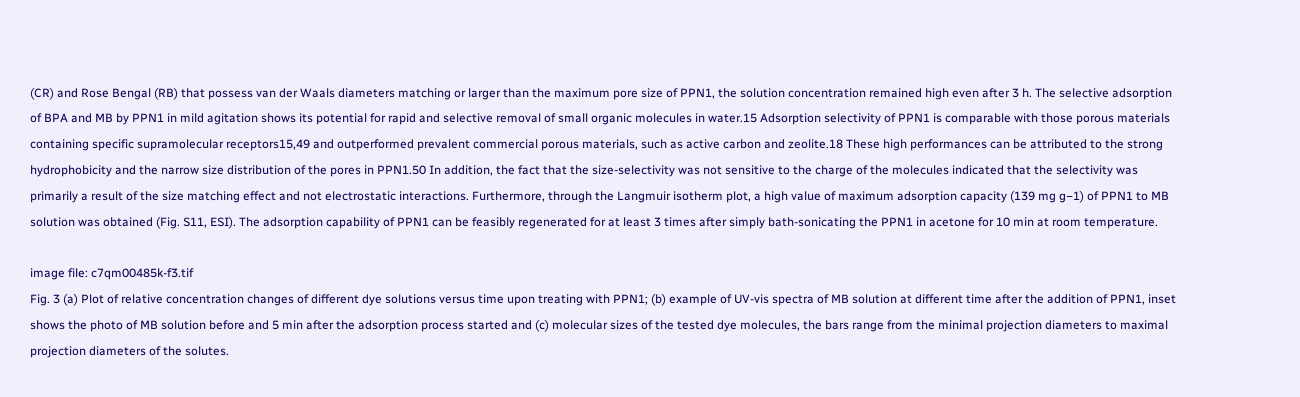(CR) and Rose Bengal (RB) that possess van der Waals diameters matching or larger than the maximum pore size of PPN1, the solution concentration remained high even after 3 h. The selective adsorption of BPA and MB by PPN1 in mild agitation shows its potential for rapid and selective removal of small organic molecules in water.15 Adsorption selectivity of PPN1 is comparable with those porous materials containing specific supramolecular receptors15,49 and outperformed prevalent commercial porous materials, such as active carbon and zeolite.18 These high performances can be attributed to the strong hydrophobicity and the narrow size distribution of the pores in PPN1.50 In addition, the fact that the size-selectivity was not sensitive to the charge of the molecules indicated that the selectivity was primarily a result of the size matching effect and not electrostatic interactions. Furthermore, through the Langmuir isotherm plot, a high value of maximum adsorption capacity (139 mg g−1) of PPN1 to MB solution was obtained (Fig. S11, ESI). The adsorption capability of PPN1 can be feasibly regenerated for at least 3 times after simply bath-sonicating the PPN1 in acetone for 10 min at room temperature.

image file: c7qm00485k-f3.tif
Fig. 3 (a) Plot of relative concentration changes of different dye solutions versus time upon treating with PPN1; (b) example of UV-vis spectra of MB solution at different time after the addition of PPN1, inset shows the photo of MB solution before and 5 min after the adsorption process started and (c) molecular sizes of the tested dye molecules, the bars range from the minimal projection diameters to maximal projection diameters of the solutes.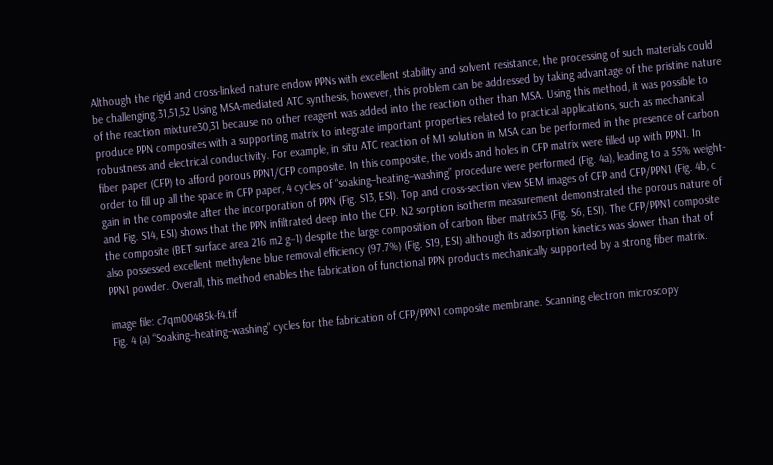Although the rigid and cross-linked nature endow PPNs with excellent stability and solvent resistance, the processing of such materials could be challenging.31,51,52 Using MSA-mediated ATC synthesis, however, this problem can be addressed by taking advantage of the pristine nature of the reaction mixture30,31 because no other reagent was added into the reaction other than MSA. Using this method, it was possible to produce PPN composites with a supporting matrix to integrate important properties related to practical applications, such as mechanical robustness and electrical conductivity. For example, in situ ATC reaction of M1 solution in MSA can be performed in the presence of carbon fiber paper (CFP) to afford porous PPN1/CFP composite. In this composite, the voids and holes in CFP matrix were filled up with PPN1. In order to fill up all the space in CFP paper, 4 cycles of “soaking–heating–washing” procedure were performed (Fig. 4a), leading to a 55% weight-gain in the composite after the incorporation of PPN (Fig. S13, ESI). Top and cross-section view SEM images of CFP and CFP/PPN1 (Fig. 4b, c and Fig. S14, ESI) shows that the PPN infiltrated deep into the CFP. N2 sorption isotherm measurement demonstrated the porous nature of the composite (BET surface area 216 m2 g−1) despite the large composition of carbon fiber matrix53 (Fig. S6, ESI). The CFP/PPN1 composite also possessed excellent methylene blue removal efficiency (97.7%) (Fig. S19, ESI) although its adsorption kinetics was slower than that of PPN1 powder. Overall, this method enables the fabrication of functional PPN products mechanically supported by a strong fiber matrix.

image file: c7qm00485k-f4.tif
Fig. 4 (a) “Soaking–heating–washing” cycles for the fabrication of CFP/PPN1 composite membrane. Scanning electron microscopy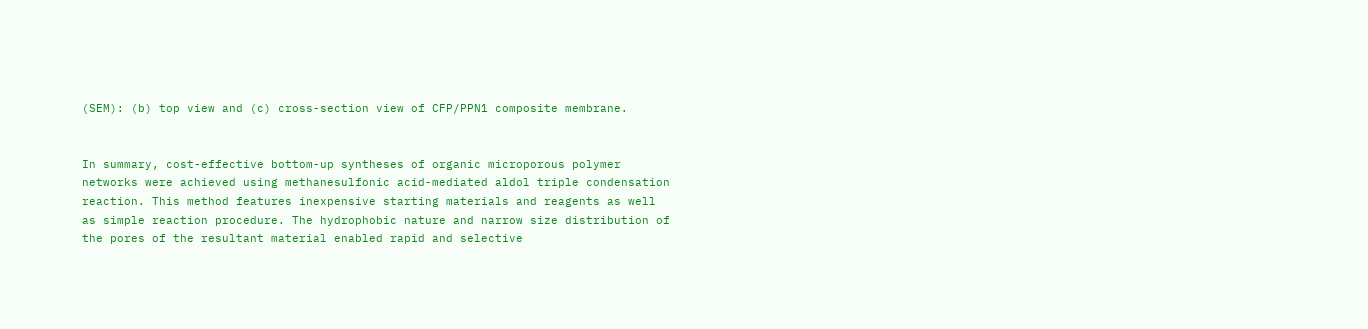(SEM): (b) top view and (c) cross-section view of CFP/PPN1 composite membrane.


In summary, cost-effective bottom-up syntheses of organic microporous polymer networks were achieved using methanesulfonic acid-mediated aldol triple condensation reaction. This method features inexpensive starting materials and reagents as well as simple reaction procedure. The hydrophobic nature and narrow size distribution of the pores of the resultant material enabled rapid and selective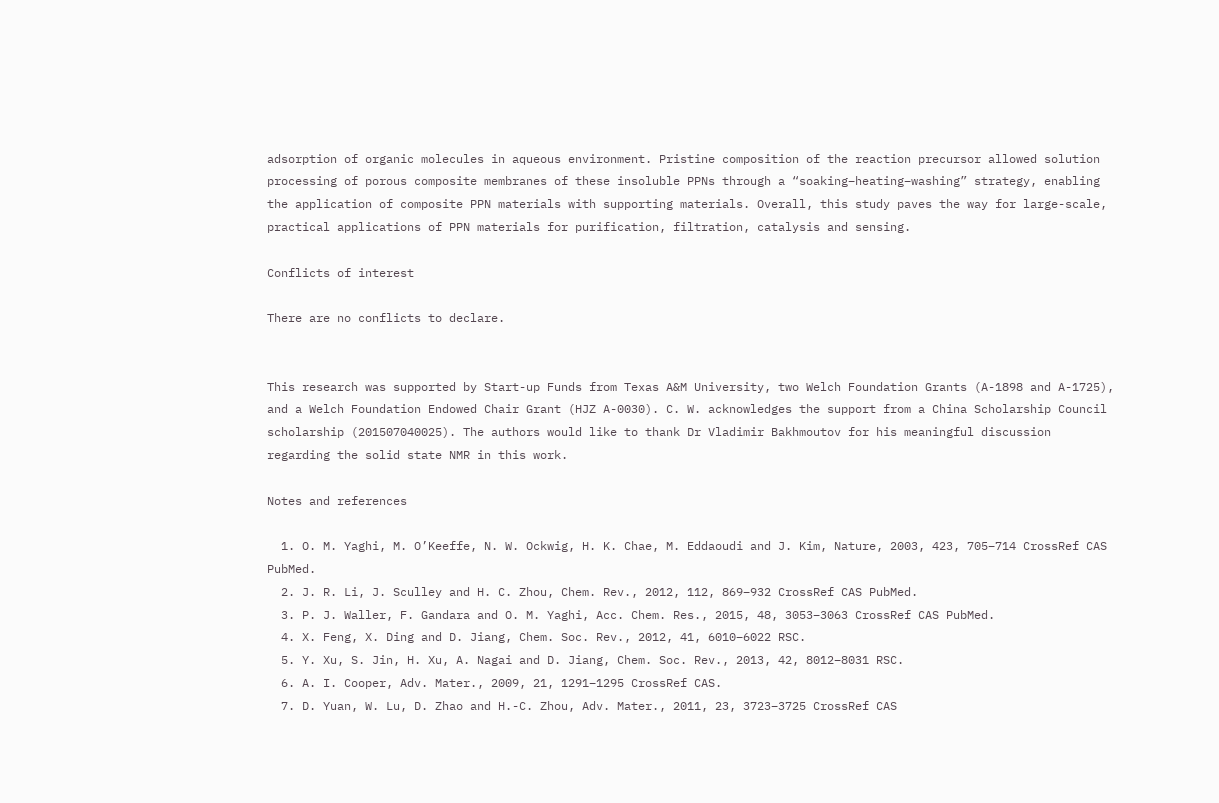adsorption of organic molecules in aqueous environment. Pristine composition of the reaction precursor allowed solution processing of porous composite membranes of these insoluble PPNs through a “soaking–heating–washing” strategy, enabling the application of composite PPN materials with supporting materials. Overall, this study paves the way for large-scale, practical applications of PPN materials for purification, filtration, catalysis and sensing.

Conflicts of interest

There are no conflicts to declare.


This research was supported by Start-up Funds from Texas A&M University, two Welch Foundation Grants (A-1898 and A-1725), and a Welch Foundation Endowed Chair Grant (HJZ A-0030). C. W. acknowledges the support from a China Scholarship Council scholarship (201507040025). The authors would like to thank Dr Vladimir Bakhmoutov for his meaningful discussion regarding the solid state NMR in this work.

Notes and references

  1. O. M. Yaghi, M. O’Keeffe, N. W. Ockwig, H. K. Chae, M. Eddaoudi and J. Kim, Nature, 2003, 423, 705–714 CrossRef CAS PubMed.
  2. J. R. Li, J. Sculley and H. C. Zhou, Chem. Rev., 2012, 112, 869–932 CrossRef CAS PubMed.
  3. P. J. Waller, F. Gandara and O. M. Yaghi, Acc. Chem. Res., 2015, 48, 3053–3063 CrossRef CAS PubMed.
  4. X. Feng, X. Ding and D. Jiang, Chem. Soc. Rev., 2012, 41, 6010–6022 RSC.
  5. Y. Xu, S. Jin, H. Xu, A. Nagai and D. Jiang, Chem. Soc. Rev., 2013, 42, 8012–8031 RSC.
  6. A. I. Cooper, Adv. Mater., 2009, 21, 1291–1295 CrossRef CAS.
  7. D. Yuan, W. Lu, D. Zhao and H.-C. Zhou, Adv. Mater., 2011, 23, 3723–3725 CrossRef CAS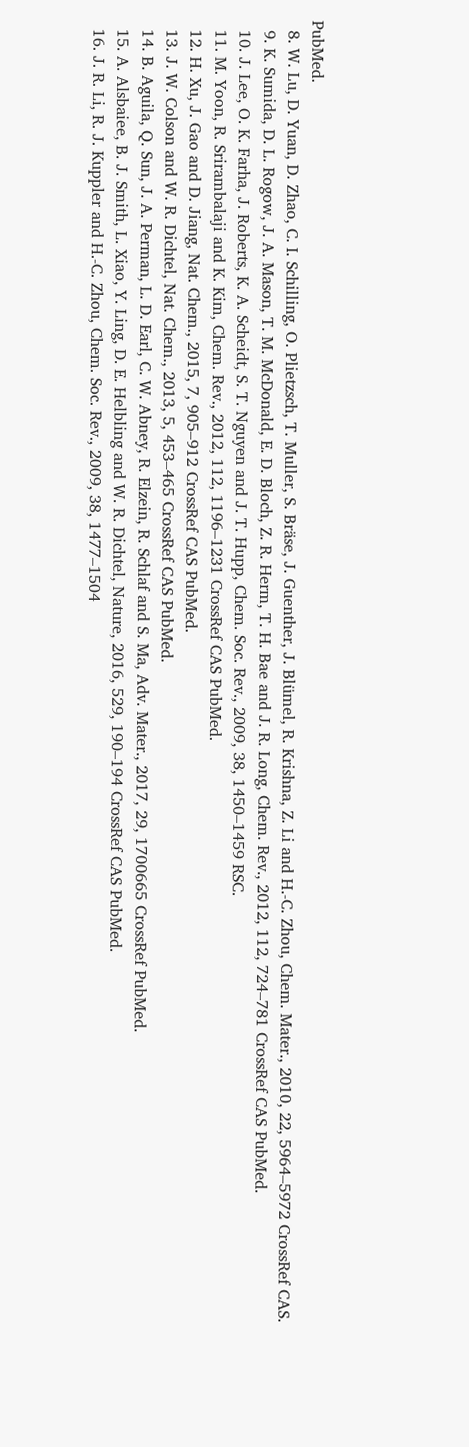PubMed.
  8. W. Lu, D. Yuan, D. Zhao, C. I. Schilling, O. Plietzsch, T. Muller, S. Bräse, J. Guenther, J. Blümel, R. Krishna, Z. Li and H.-C. Zhou, Chem. Mater., 2010, 22, 5964–5972 CrossRef CAS.
  9. K. Sumida, D. L. Rogow, J. A. Mason, T. M. McDonald, E. D. Bloch, Z. R. Herm, T. H. Bae and J. R. Long, Chem. Rev., 2012, 112, 724–781 CrossRef CAS PubMed.
  10. J. Lee, O. K. Farha, J. Roberts, K. A. Scheidt, S. T. Nguyen and J. T. Hupp, Chem. Soc. Rev., 2009, 38, 1450–1459 RSC.
  11. M. Yoon, R. Srirambalaji and K. Kim, Chem. Rev., 2012, 112, 1196–1231 CrossRef CAS PubMed.
  12. H. Xu, J. Gao and D. Jiang, Nat. Chem., 2015, 7, 905–912 CrossRef CAS PubMed.
  13. J. W. Colson and W. R. Dichtel, Nat. Chem., 2013, 5, 453–465 CrossRef CAS PubMed.
  14. B. Aguila, Q. Sun, J. A. Perman, L. D. Earl, C. W. Abney, R. Elzein, R. Schlaf and S. Ma, Adv. Mater., 2017, 29, 1700665 CrossRef PubMed.
  15. A. Alsbaiee, B. J. Smith, L. Xiao, Y. Ling, D. E. Helbling and W. R. Dichtel, Nature, 2016, 529, 190–194 CrossRef CAS PubMed.
  16. J. R. Li, R. J. Kuppler and H.-C. Zhou, Chem. Soc. Rev., 2009, 38, 1477–1504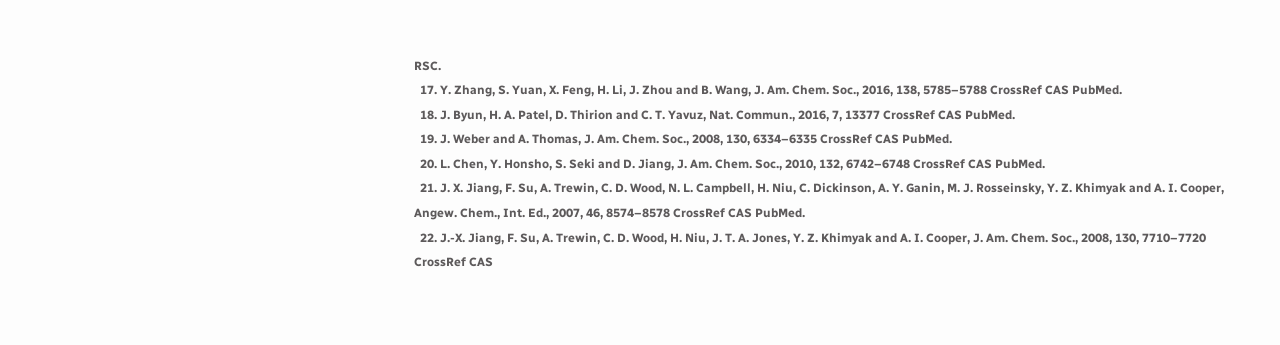RSC.
  17. Y. Zhang, S. Yuan, X. Feng, H. Li, J. Zhou and B. Wang, J. Am. Chem. Soc., 2016, 138, 5785–5788 CrossRef CAS PubMed.
  18. J. Byun, H. A. Patel, D. Thirion and C. T. Yavuz, Nat. Commun., 2016, 7, 13377 CrossRef CAS PubMed.
  19. J. Weber and A. Thomas, J. Am. Chem. Soc., 2008, 130, 6334–6335 CrossRef CAS PubMed.
  20. L. Chen, Y. Honsho, S. Seki and D. Jiang, J. Am. Chem. Soc., 2010, 132, 6742–6748 CrossRef CAS PubMed.
  21. J. X. Jiang, F. Su, A. Trewin, C. D. Wood, N. L. Campbell, H. Niu, C. Dickinson, A. Y. Ganin, M. J. Rosseinsky, Y. Z. Khimyak and A. I. Cooper, Angew. Chem., Int. Ed., 2007, 46, 8574–8578 CrossRef CAS PubMed.
  22. J.-X. Jiang, F. Su, A. Trewin, C. D. Wood, H. Niu, J. T. A. Jones, Y. Z. Khimyak and A. I. Cooper, J. Am. Chem. Soc., 2008, 130, 7710–7720 CrossRef CAS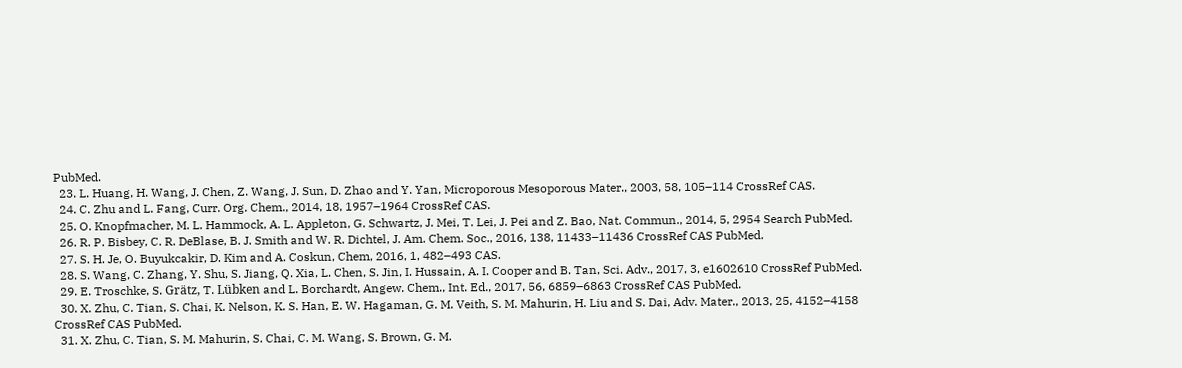PubMed.
  23. L. Huang, H. Wang, J. Chen, Z. Wang, J. Sun, D. Zhao and Y. Yan, Microporous Mesoporous Mater., 2003, 58, 105–114 CrossRef CAS.
  24. C. Zhu and L. Fang, Curr. Org. Chem., 2014, 18, 1957–1964 CrossRef CAS.
  25. O. Knopfmacher, M. L. Hammock, A. L. Appleton, G. Schwartz, J. Mei, T. Lei, J. Pei and Z. Bao, Nat. Commun., 2014, 5, 2954 Search PubMed.
  26. R. P. Bisbey, C. R. DeBlase, B. J. Smith and W. R. Dichtel, J. Am. Chem. Soc., 2016, 138, 11433–11436 CrossRef CAS PubMed.
  27. S. H. Je, O. Buyukcakir, D. Kim and A. Coskun, Chem, 2016, 1, 482–493 CAS.
  28. S. Wang, C. Zhang, Y. Shu, S. Jiang, Q. Xia, L. Chen, S. Jin, I. Hussain, A. I. Cooper and B. Tan, Sci. Adv., 2017, 3, e1602610 CrossRef PubMed.
  29. E. Troschke, S. Grätz, T. Lübken and L. Borchardt, Angew. Chem., Int. Ed., 2017, 56, 6859–6863 CrossRef CAS PubMed.
  30. X. Zhu, C. Tian, S. Chai, K. Nelson, K. S. Han, E. W. Hagaman, G. M. Veith, S. M. Mahurin, H. Liu and S. Dai, Adv. Mater., 2013, 25, 4152–4158 CrossRef CAS PubMed.
  31. X. Zhu, C. Tian, S. M. Mahurin, S. Chai, C. M. Wang, S. Brown, G. M.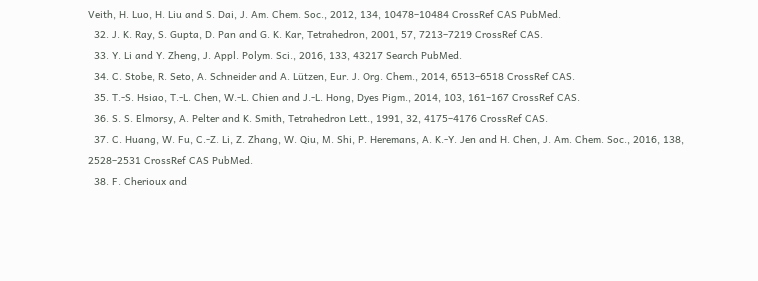Veith, H. Luo, H. Liu and S. Dai, J. Am. Chem. Soc., 2012, 134, 10478–10484 CrossRef CAS PubMed.
  32. J. K. Ray, S. Gupta, D. Pan and G. K. Kar, Tetrahedron, 2001, 57, 7213–7219 CrossRef CAS.
  33. Y. Li and Y. Zheng, J. Appl. Polym. Sci., 2016, 133, 43217 Search PubMed.
  34. C. Stobe, R. Seto, A. Schneider and A. Lützen, Eur. J. Org. Chem., 2014, 6513–6518 CrossRef CAS.
  35. T.-S. Hsiao, T.-L. Chen, W.-L. Chien and J.-L. Hong, Dyes Pigm., 2014, 103, 161–167 CrossRef CAS.
  36. S. S. Elmorsy, A. Pelter and K. Smith, Tetrahedron Lett., 1991, 32, 4175–4176 CrossRef CAS.
  37. C. Huang, W. Fu, C.-Z. Li, Z. Zhang, W. Qiu, M. Shi, P. Heremans, A. K.-Y. Jen and H. Chen, J. Am. Chem. Soc., 2016, 138, 2528–2531 CrossRef CAS PubMed.
  38. F. Cherioux and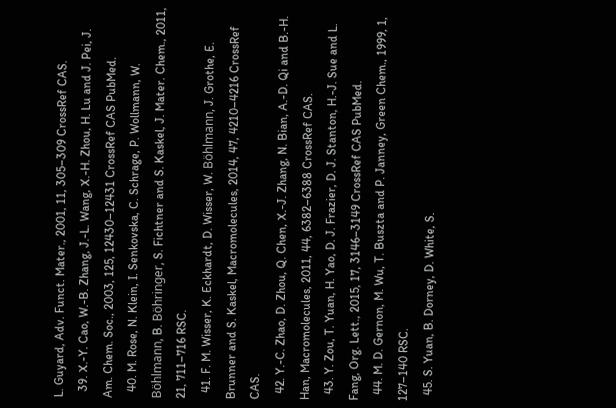L. Guyard, Adv. Funct. Mater., 2001, 11, 305–309 CrossRef CAS.
  39. X.-Y. Cao, W.-B. Zhang, J.-L. Wang, X.-H. Zhou, H. Lu and J. Pei, J. Am. Chem. Soc., 2003, 125, 12430–12431 CrossRef CAS PubMed.
  40. M. Rose, N. Klein, I. Senkovska, C. Schrage, P. Wollmann, W. Böhlmann, B. Böhringer, S. Fichtner and S. Kaskel, J. Mater. Chem., 2011, 21, 711–716 RSC.
  41. F. M. Wisser, K. Eckhardt, D. Wisser, W. Böhlmann, J. Grothe, E. Brunner and S. Kaskel, Macromolecules, 2014, 47, 4210–4216 CrossRef CAS.
  42. Y.-C. Zhao, D. Zhou, Q. Chen, X.-J. Zhang, N. Bian, A.-D. Qi and B.-H. Han, Macromolecules, 2011, 44, 6382–6388 CrossRef CAS.
  43. Y. Zou, T. Yuan, H. Yao, D. J. Frazier, D. J. Stanton, H.-J. Sue and L. Fang, Org. Lett., 2015, 17, 3146–3149 CrossRef CAS PubMed.
  44. M. D. Gernon, M. Wu, T. Buszta and P. Janney, Green Chem., 1999, 1, 127–140 RSC.
  45. S. Yuan, B. Dorney, D. White, S.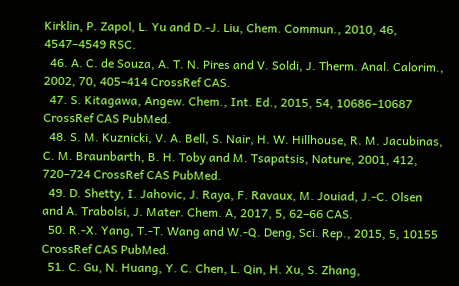Kirklin, P. Zapol, L. Yu and D.-J. Liu, Chem. Commun., 2010, 46, 4547–4549 RSC.
  46. A. C. de Souza, A. T. N. Pires and V. Soldi, J. Therm. Anal. Calorim., 2002, 70, 405–414 CrossRef CAS.
  47. S. Kitagawa, Angew. Chem., Int. Ed., 2015, 54, 10686–10687 CrossRef CAS PubMed.
  48. S. M. Kuznicki, V. A. Bell, S. Nair, H. W. Hillhouse, R. M. Jacubinas, C. M. Braunbarth, B. H. Toby and M. Tsapatsis, Nature, 2001, 412, 720–724 CrossRef CAS PubMed.
  49. D. Shetty, I. Jahovic, J. Raya, F. Ravaux, M. Jouiad, J.-C. Olsen and A. Trabolsi, J. Mater. Chem. A, 2017, 5, 62–66 CAS.
  50. R.-X. Yang, T.-T. Wang and W.-Q. Deng, Sci. Rep., 2015, 5, 10155 CrossRef CAS PubMed.
  51. C. Gu, N. Huang, Y. C. Chen, L. Qin, H. Xu, S. Zhang,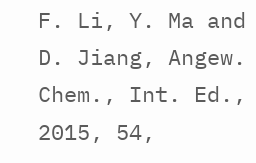F. Li, Y. Ma and D. Jiang, Angew. Chem., Int. Ed., 2015, 54,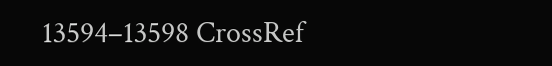13594–13598 CrossRef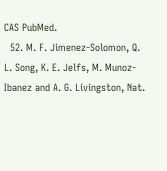CAS PubMed.
  52. M. F. Jimenez-Solomon, Q. L. Song, K. E. Jelfs, M. Munoz-Ibanez and A. G. Livingston, Nat.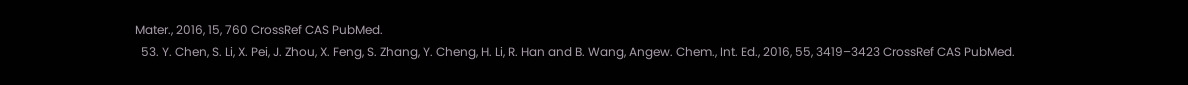Mater., 2016, 15, 760 CrossRef CAS PubMed.
  53. Y. Chen, S. Li, X. Pei, J. Zhou, X. Feng, S. Zhang, Y. Cheng, H. Li, R. Han and B. Wang, Angew. Chem., Int. Ed., 2016, 55, 3419–3423 CrossRef CAS PubMed.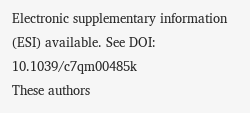Electronic supplementary information (ESI) available. See DOI: 10.1039/c7qm00485k
These authors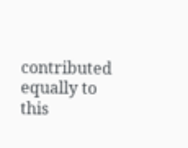contributed equally to this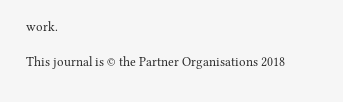work.

This journal is © the Partner Organisations 2018